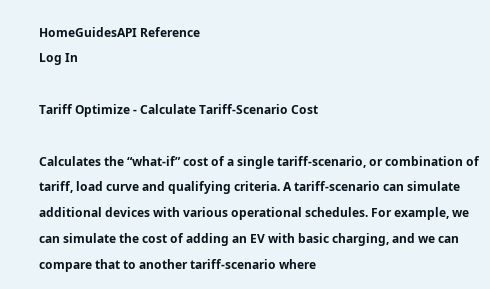HomeGuidesAPI Reference
Log In

Tariff Optimize - Calculate Tariff-Scenario Cost

Calculates the “what-if” cost of a single tariff-scenario, or combination of tariff, load curve and qualifying criteria. A tariff-scenario can simulate additional devices with various operational schedules. For example, we can simulate the cost of adding an EV with basic charging, and we can compare that to another tariff-scenario where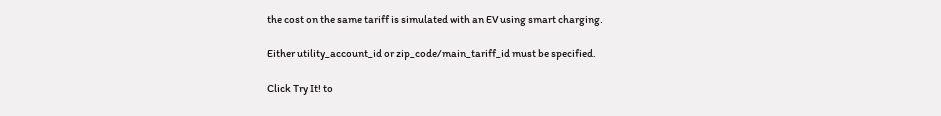the cost on the same tariff is simulated with an EV using smart charging.

Either utility_account_id or zip_code/main_tariff_id must be specified.

Click Try It! to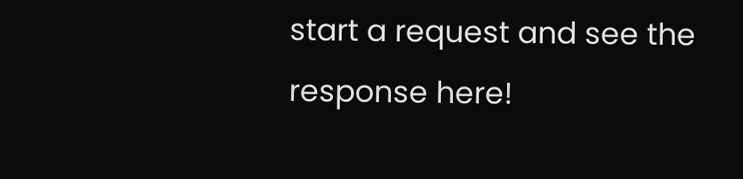start a request and see the response here!